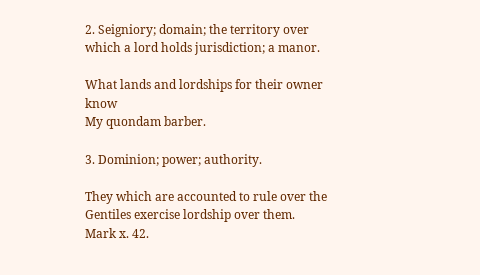2. Seigniory; domain; the territory over which a lord holds jurisdiction; a manor.

What lands and lordships for their owner know
My quondam barber.

3. Dominion; power; authority.

They which are accounted to rule over the Gentiles exercise lordship over them.
Mark x. 42.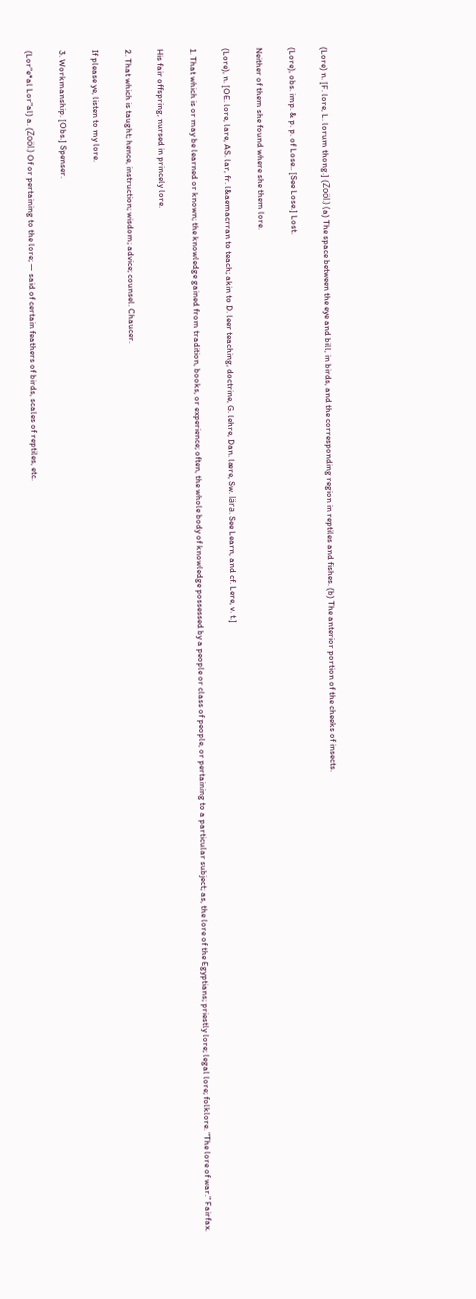(Lore) n. [F. lore, L. lorum thong.] (Zoöl.) (a) The space between the eye and bill, in birds, and the corresponding region in reptiles and fishes. (b) The anterior portion of the cheeks of insects.

(Lore), obs. imp. & p. p. of Lose.. [See Lose.] Lost.

Neither of them she found where she them lore.

(Lore), n. [OE. lore, lare, AS. lar, fr. l&aemacrran to teach; akin to D. leer teaching, doctrine, G. lehre, Dan. lære, Sw. lära. See Learn, and cf. Lere, v. t.]

1. That which is or may be learned or known; the knowledge gained from tradition, books, or experience; often, the whole body of knowledge possessed by a people or class of people, or pertaining to a particular subject; as, the lore of the Egyptians; priestly lore; legal lore; folklore. "The lore of war." Fairfax.

His fair offspring, nursed in princely lore.

2. That which is taught; hence, instruction; wisdom; advice; counsel. Chaucer.

If please ye, listen to my lore.

3. Workmanship. [Obs.] Spenser.

(Lor"e*al Lor"al) a. (Zoöl.) Of or pertaining to the lore; — said of certain feathers of birds, scales of reptiles, etc.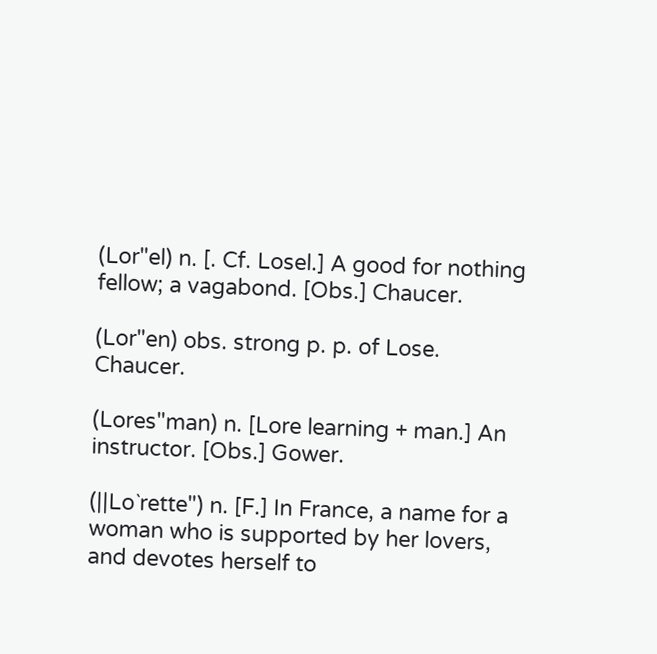(Lor"el) n. [. Cf. Losel.] A good for nothing fellow; a vagabond. [Obs.] Chaucer.

(Lor"en) obs. strong p. p. of Lose. Chaucer.

(Lores"man) n. [Lore learning + man.] An instructor. [Obs.] Gower.

(||Lo`rette") n. [F.] In France, a name for a woman who is supported by her lovers, and devotes herself to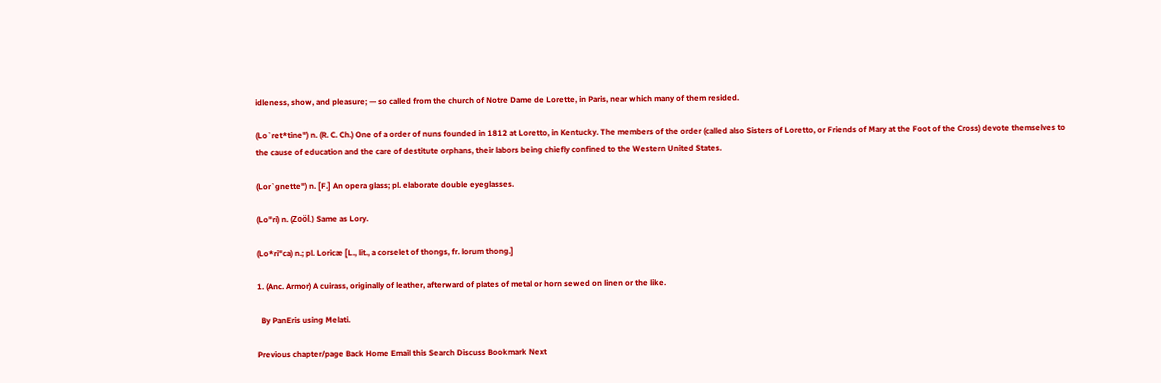idleness, show, and pleasure; — so called from the church of Notre Dame de Lorette, in Paris, near which many of them resided.

(Lo`ret*tine") n. (R. C. Ch.) One of a order of nuns founded in 1812 at Loretto, in Kentucky. The members of the order (called also Sisters of Loretto, or Friends of Mary at the Foot of the Cross) devote themselves to the cause of education and the care of destitute orphans, their labors being chiefly confined to the Western United States.

(Lor`gnette") n. [F.] An opera glass; pl. elaborate double eyeglasses.

(Lo"ri) n. (Zoöl.) Same as Lory.

(Lo*ri"ca) n.; pl. Loricæ [L., lit., a corselet of thongs, fr. lorum thong.]

1. (Anc. Armor) A cuirass, originally of leather, afterward of plates of metal or horn sewed on linen or the like.

  By PanEris using Melati.

Previous chapter/page Back Home Email this Search Discuss Bookmark Next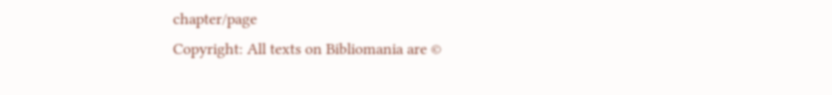chapter/page
Copyright: All texts on Bibliomania are ©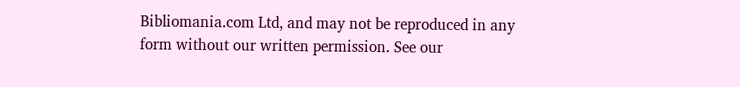Bibliomania.com Ltd, and may not be reproduced in any form without our written permission. See our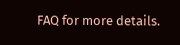FAQ for more details.